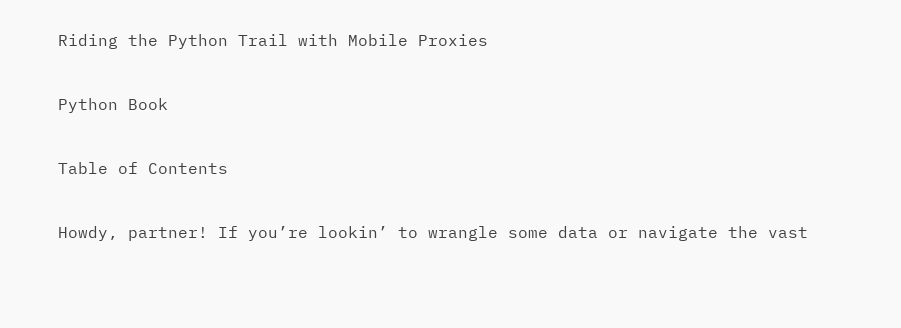Riding the Python Trail with Mobile Proxies

Python Book

Table of Contents

Howdy, partner! If you’re lookin’ to wrangle some data or navigate the vast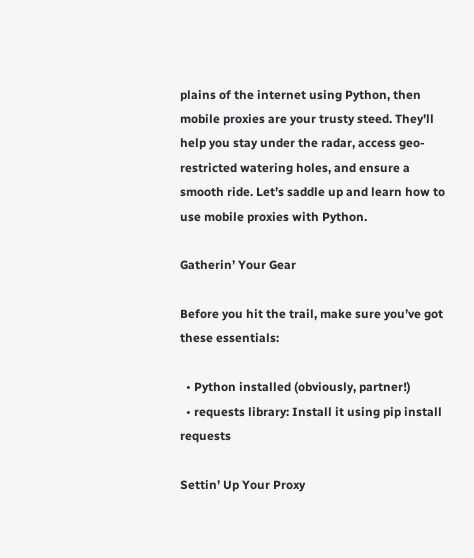plains of the internet using Python, then mobile proxies are your trusty steed. They’ll help you stay under the radar, access geo-restricted watering holes, and ensure a smooth ride. Let’s saddle up and learn how to use mobile proxies with Python.

Gatherin’ Your Gear

Before you hit the trail, make sure you’ve got these essentials:

  • Python installed (obviously, partner!)
  • requests library: Install it using pip install requests

Settin’ Up Your Proxy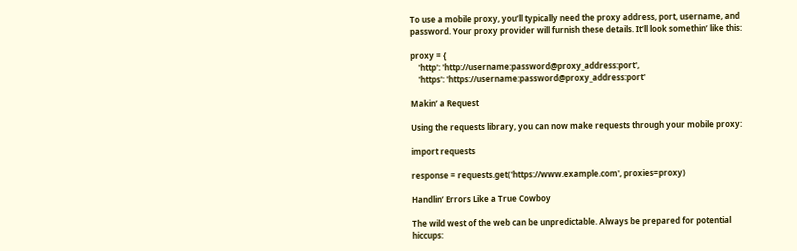To use a mobile proxy, you’ll typically need the proxy address, port, username, and password. Your proxy provider will furnish these details. It’ll look somethin’ like this:

proxy = {
    'http': 'http://username:password@proxy_address:port',
    'https': 'https://username:password@proxy_address:port'

Makin’ a Request

Using the requests library, you can now make requests through your mobile proxy:

import requests

response = requests.get('https://www.example.com', proxies=proxy)

Handlin’ Errors Like a True Cowboy

The wild west of the web can be unpredictable. Always be prepared for potential hiccups: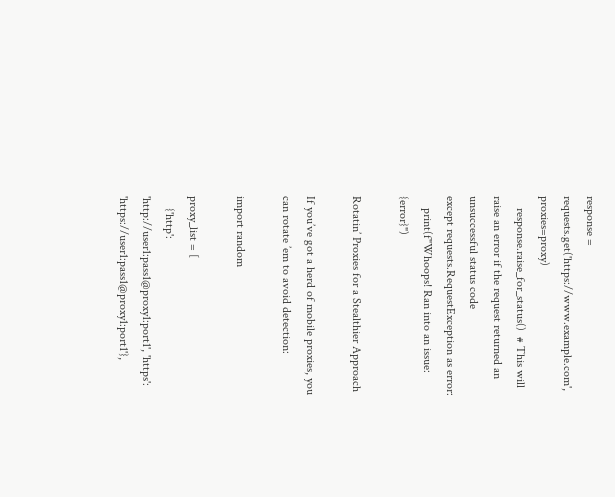response = requests.get('https://www.example.com', proxies=proxy)
    response.raise_for_status()  # This will raise an error if the request returned an unsuccessful status code
except requests.RequestException as error:
    print(f"Whoops! Ran into an issue: {error}")

Rotatin’ Proxies for a Stealthier Approach

If you’ve got a herd of mobile proxies, you can rotate ’em to avoid detection:

import random

proxy_list = [
    {'http': 'http://user1:pass1@proxy1:port1', 'https': 'https://user1:pass1@proxy1:port1'},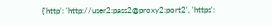{'http': 'http://user2:pass2@proxy2:port2', 'https':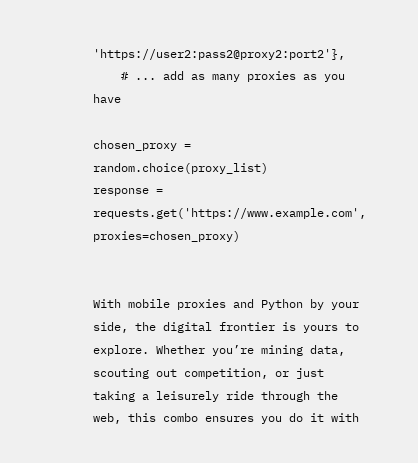'https://user2:pass2@proxy2:port2'},
    # ... add as many proxies as you have

chosen_proxy = random.choice(proxy_list)
response = requests.get('https://www.example.com', proxies=chosen_proxy)


With mobile proxies and Python by your side, the digital frontier is yours to explore. Whether you’re mining data, scouting out competition, or just taking a leisurely ride through the web, this combo ensures you do it with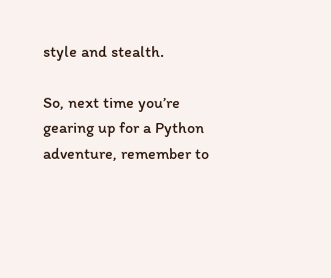style and stealth.

So, next time you’re gearing up for a Python adventure, remember to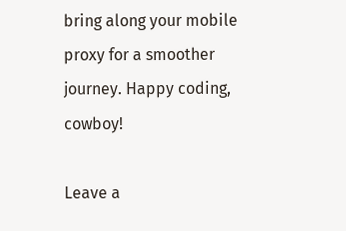bring along your mobile proxy for a smoother journey. Happy coding, cowboy!

Leave a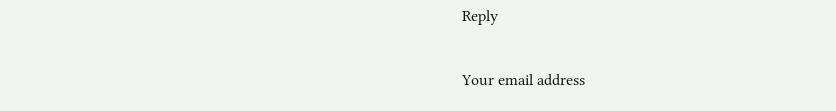Reply

Your email address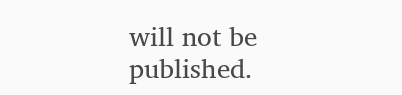will not be published.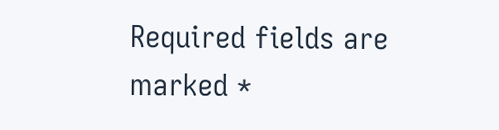Required fields are marked *